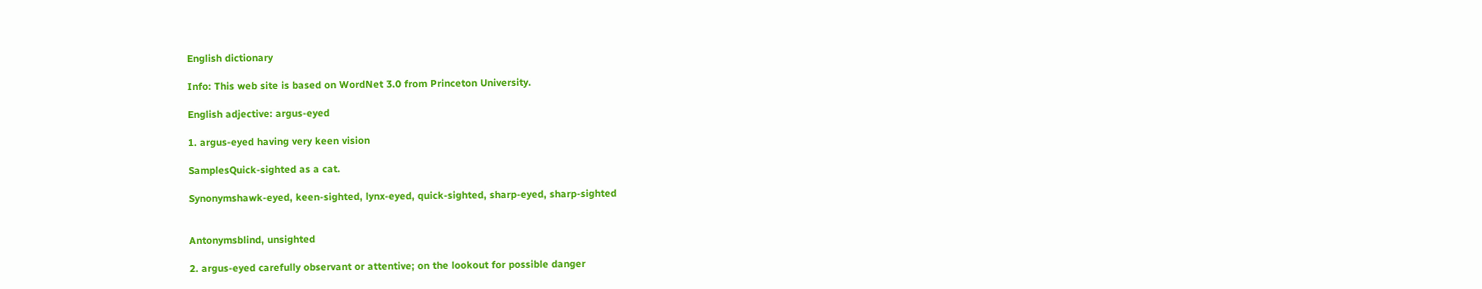English dictionary

Info: This web site is based on WordNet 3.0 from Princeton University.

English adjective: argus-eyed

1. argus-eyed having very keen vision

SamplesQuick-sighted as a cat.

Synonymshawk-eyed, keen-sighted, lynx-eyed, quick-sighted, sharp-eyed, sharp-sighted


Antonymsblind, unsighted

2. argus-eyed carefully observant or attentive; on the lookout for possible danger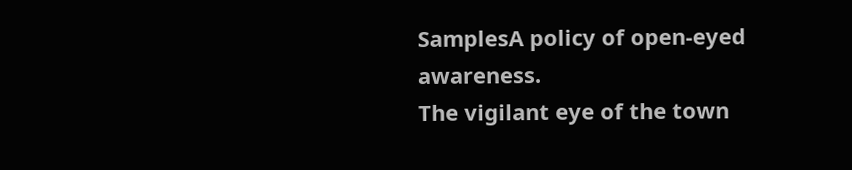SamplesA policy of open-eyed awareness.
The vigilant eye of the town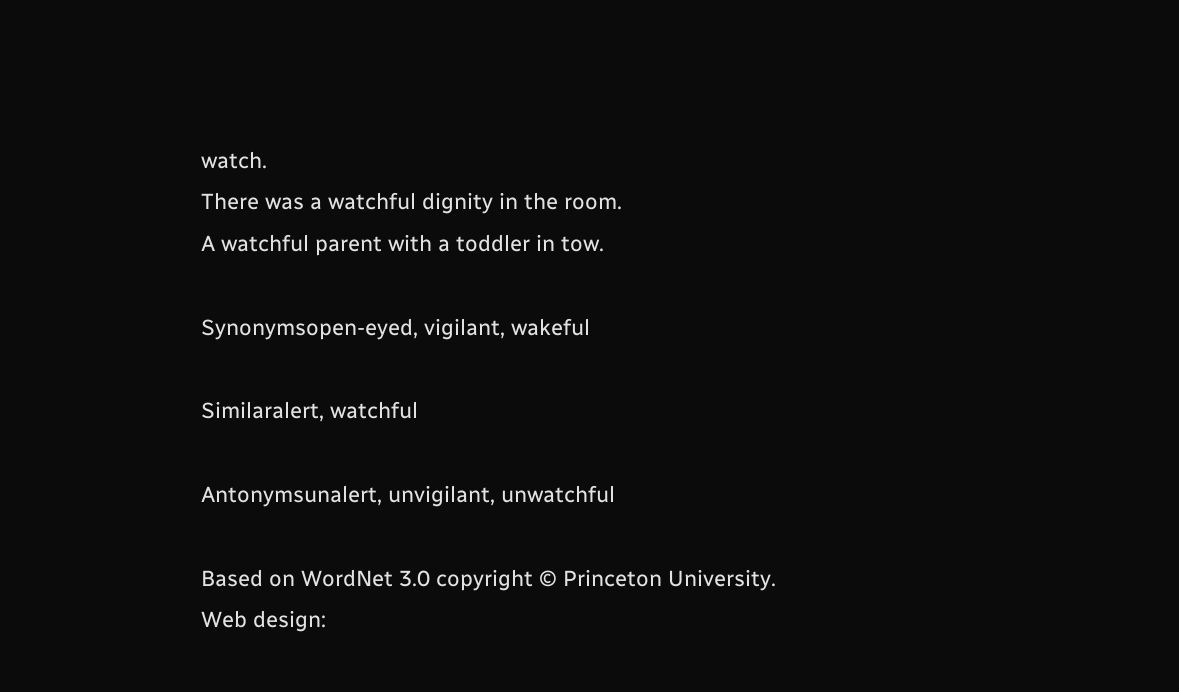watch.
There was a watchful dignity in the room.
A watchful parent with a toddler in tow.

Synonymsopen-eyed, vigilant, wakeful

Similaralert, watchful

Antonymsunalert, unvigilant, unwatchful

Based on WordNet 3.0 copyright © Princeton University.
Web design: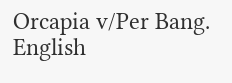Orcapia v/Per Bang. English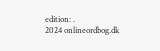edition: .
2024 onlineordbog.dk